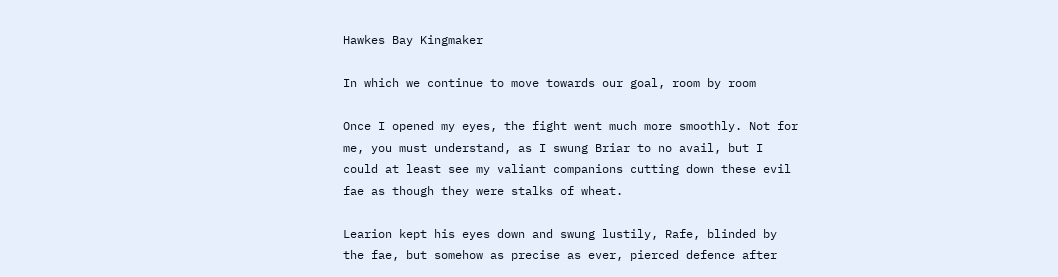Hawkes Bay Kingmaker

In which we continue to move towards our goal, room by room

Once I opened my eyes, the fight went much more smoothly. Not for me, you must understand, as I swung Briar to no avail, but I could at least see my valiant companions cutting down these evil fae as though they were stalks of wheat.

Learion kept his eyes down and swung lustily, Rafe, blinded by the fae, but somehow as precise as ever, pierced defence after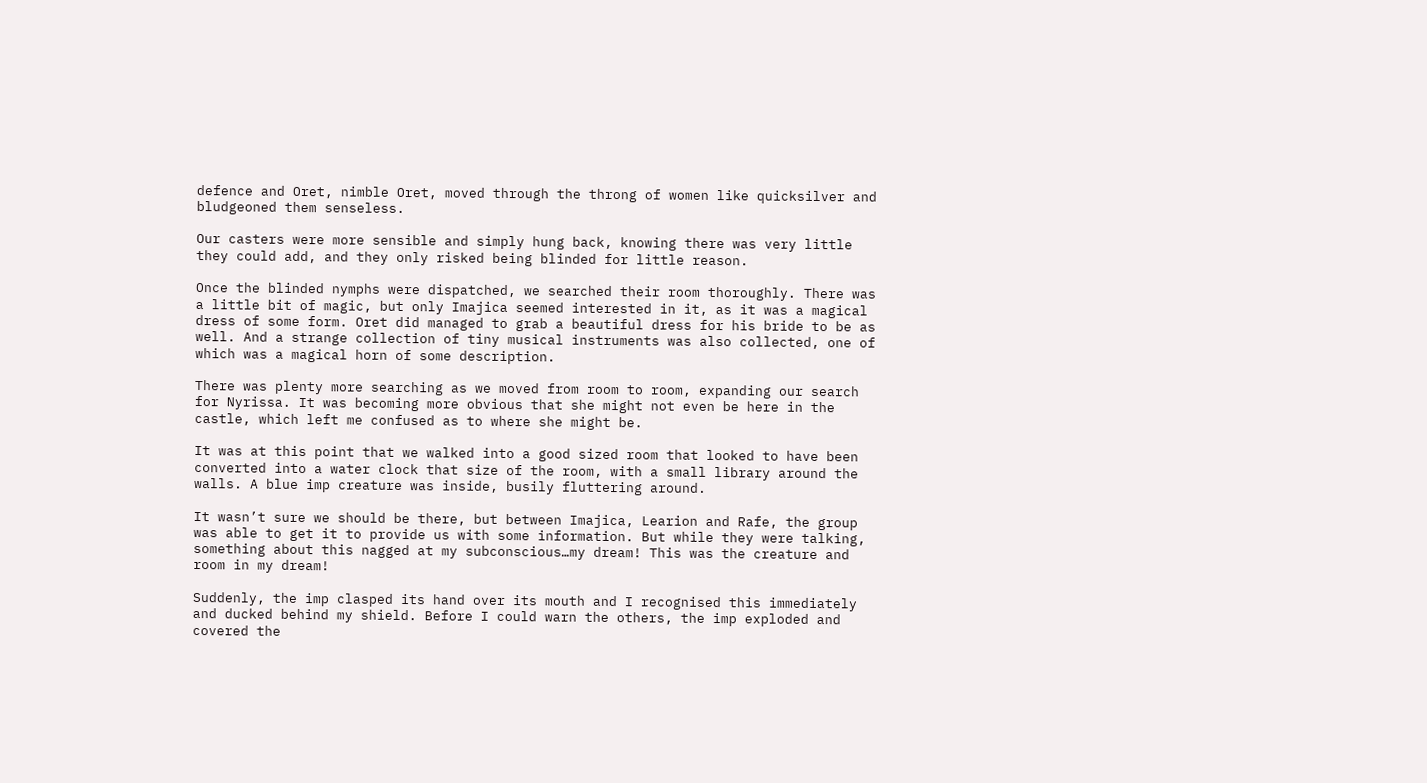defence and Oret, nimble Oret, moved through the throng of women like quicksilver and bludgeoned them senseless.

Our casters were more sensible and simply hung back, knowing there was very little they could add, and they only risked being blinded for little reason.

Once the blinded nymphs were dispatched, we searched their room thoroughly. There was a little bit of magic, but only Imajica seemed interested in it, as it was a magical dress of some form. Oret did managed to grab a beautiful dress for his bride to be as well. And a strange collection of tiny musical instruments was also collected, one of which was a magical horn of some description.

There was plenty more searching as we moved from room to room, expanding our search for Nyrissa. It was becoming more obvious that she might not even be here in the castle, which left me confused as to where she might be.

It was at this point that we walked into a good sized room that looked to have been converted into a water clock that size of the room, with a small library around the walls. A blue imp creature was inside, busily fluttering around.

It wasn’t sure we should be there, but between Imajica, Learion and Rafe, the group was able to get it to provide us with some information. But while they were talking, something about this nagged at my subconscious…my dream! This was the creature and room in my dream!

Suddenly, the imp clasped its hand over its mouth and I recognised this immediately and ducked behind my shield. Before I could warn the others, the imp exploded and covered the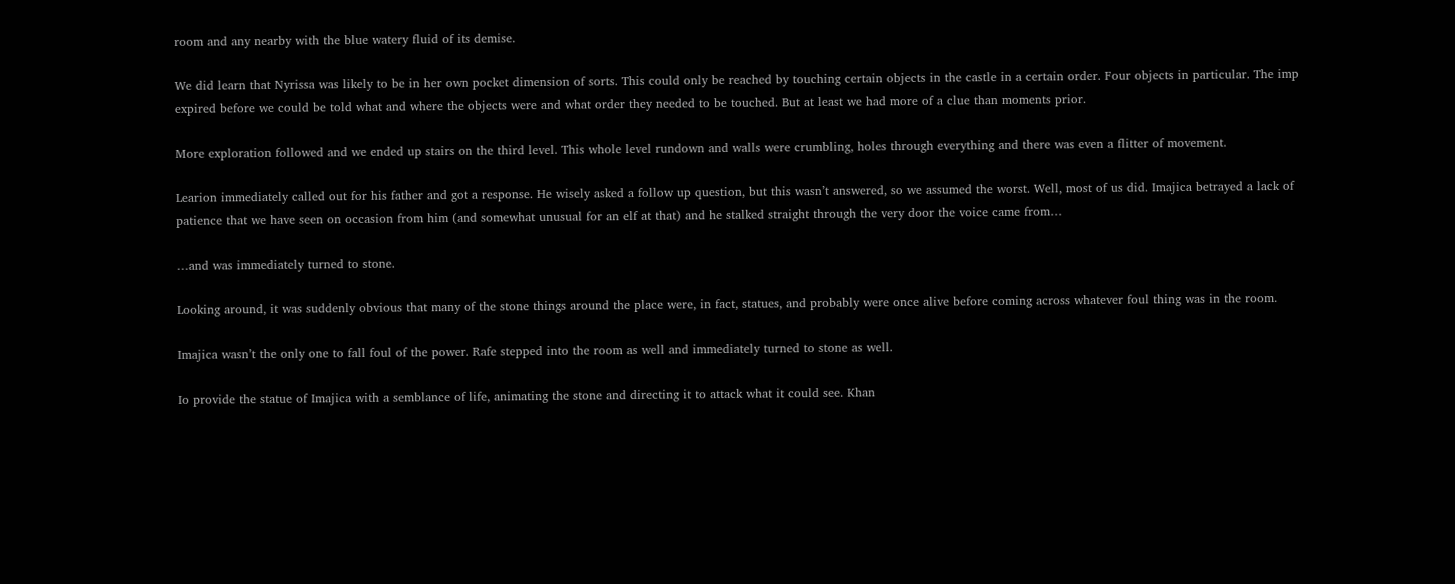room and any nearby with the blue watery fluid of its demise.

We did learn that Nyrissa was likely to be in her own pocket dimension of sorts. This could only be reached by touching certain objects in the castle in a certain order. Four objects in particular. The imp expired before we could be told what and where the objects were and what order they needed to be touched. But at least we had more of a clue than moments prior.

More exploration followed and we ended up stairs on the third level. This whole level rundown and walls were crumbling, holes through everything and there was even a flitter of movement.

Learion immediately called out for his father and got a response. He wisely asked a follow up question, but this wasn’t answered, so we assumed the worst. Well, most of us did. Imajica betrayed a lack of patience that we have seen on occasion from him (and somewhat unusual for an elf at that) and he stalked straight through the very door the voice came from…

…and was immediately turned to stone.

Looking around, it was suddenly obvious that many of the stone things around the place were, in fact, statues, and probably were once alive before coming across whatever foul thing was in the room.

Imajica wasn’t the only one to fall foul of the power. Rafe stepped into the room as well and immediately turned to stone as well.

Io provide the statue of Imajica with a semblance of life, animating the stone and directing it to attack what it could see. Khan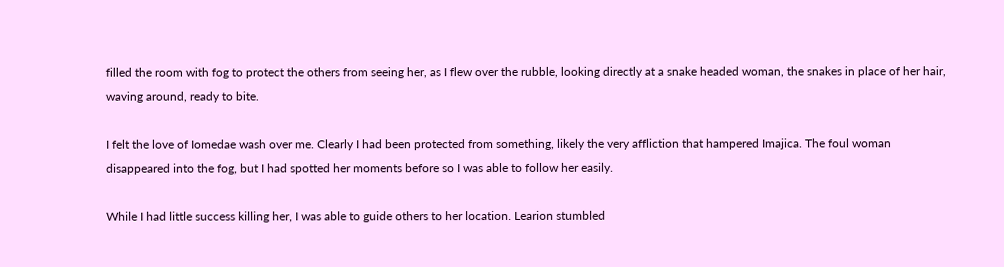filled the room with fog to protect the others from seeing her, as I flew over the rubble, looking directly at a snake headed woman, the snakes in place of her hair, waving around, ready to bite.

I felt the love of Iomedae wash over me. Clearly I had been protected from something, likely the very affliction that hampered Imajica. The foul woman disappeared into the fog, but I had spotted her moments before so I was able to follow her easily.

While I had little success killing her, I was able to guide others to her location. Learion stumbled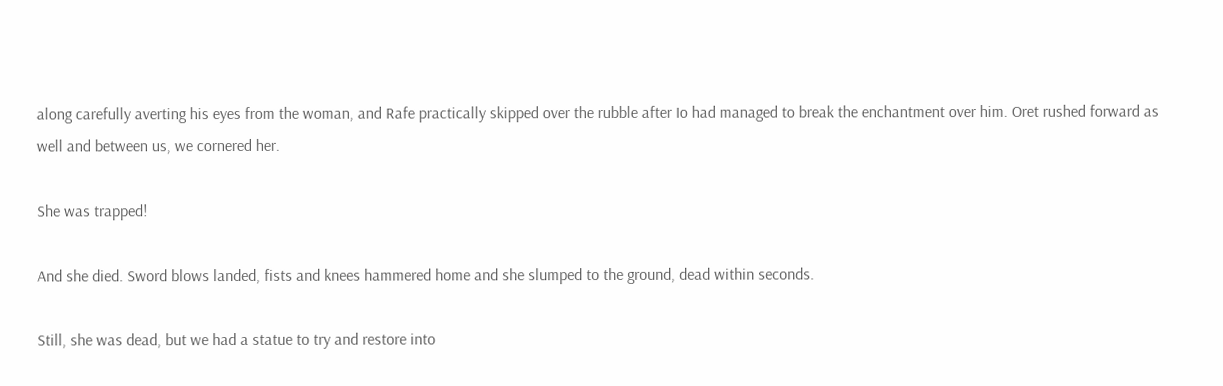along carefully averting his eyes from the woman, and Rafe practically skipped over the rubble after Io had managed to break the enchantment over him. Oret rushed forward as well and between us, we cornered her.

She was trapped!

And she died. Sword blows landed, fists and knees hammered home and she slumped to the ground, dead within seconds.

Still, she was dead, but we had a statue to try and restore into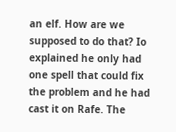an elf. How are we supposed to do that? Io explained he only had one spell that could fix the problem and he had cast it on Rafe. The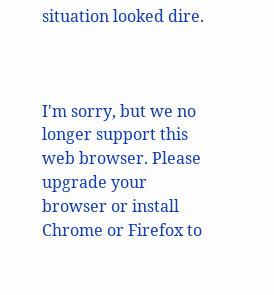situation looked dire.



I'm sorry, but we no longer support this web browser. Please upgrade your browser or install Chrome or Firefox to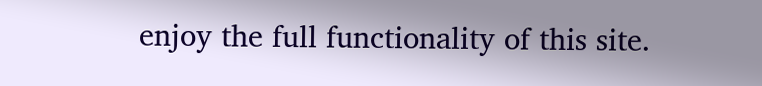enjoy the full functionality of this site.